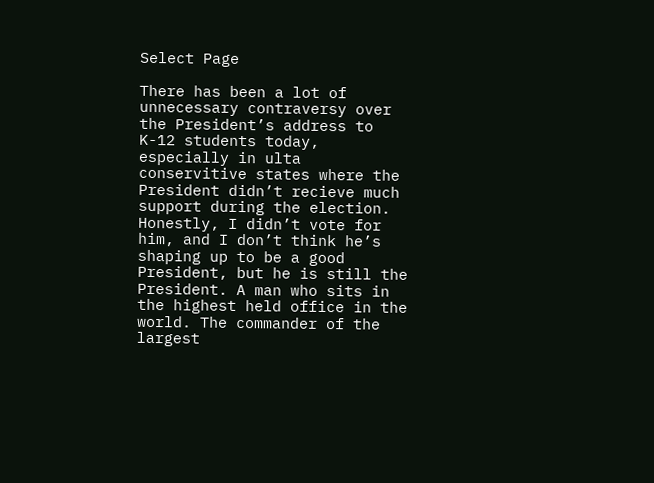Select Page

There has been a lot of unnecessary contraversy over the President’s address to K-12 students today, especially in ulta conservitive states where the President didn’t recieve much support during the election. Honestly, I didn’t vote for him, and I don’t think he’s shaping up to be a good President, but he is still the President. A man who sits in the highest held office in the world. The commander of the largest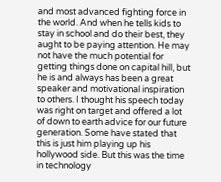and most advanced fighting force in the world. And when he tells kids to stay in school and do their best, they aught to be paying attention. He may not have the much potential for getting things done on capital hill, but he is and always has been a great speaker and motivational inspiration to others. I thought his speech today was right on target and offered a lot of down to earth advice for our future generation. Some have stated that this is just him playing up his hollywood side. But this was the time in technology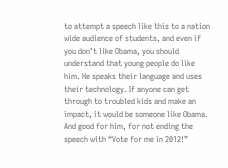to attempt a speech like this to a nation wide audience of students, and even if you don’t like Obama, you should understand that young people do like him. He speaks their language and uses their technology. If anyone can get through to troubled kids and make an impact, it would be someone like Obama. And good for him, for not ending the speech with “Vote for me in 2012!”